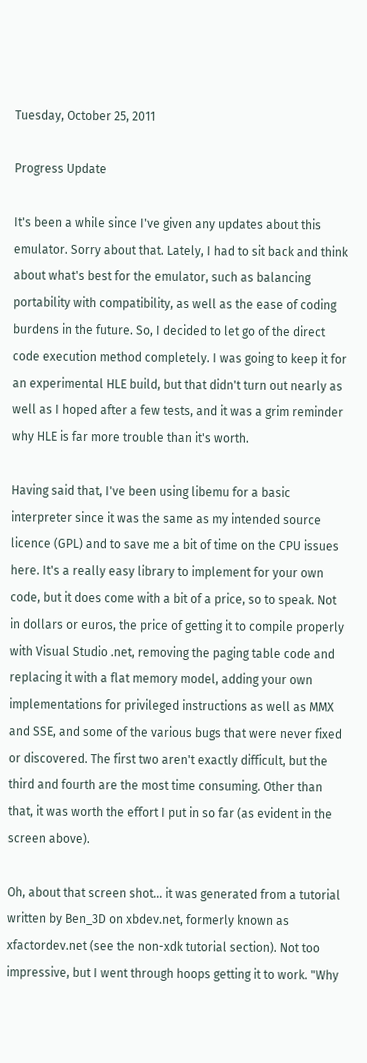Tuesday, October 25, 2011

Progress Update

It's been a while since I've given any updates about this emulator. Sorry about that. Lately, I had to sit back and think about what's best for the emulator, such as balancing portability with compatibility, as well as the ease of coding burdens in the future. So, I decided to let go of the direct code execution method completely. I was going to keep it for an experimental HLE build, but that didn't turn out nearly as well as I hoped after a few tests, and it was a grim reminder why HLE is far more trouble than it's worth.

Having said that, I've been using libemu for a basic interpreter since it was the same as my intended source licence (GPL) and to save me a bit of time on the CPU issues here. It's a really easy library to implement for your own code, but it does come with a bit of a price, so to speak. Not in dollars or euros, the price of getting it to compile properly with Visual Studio .net, removing the paging table code and replacing it with a flat memory model, adding your own implementations for privileged instructions as well as MMX and SSE, and some of the various bugs that were never fixed or discovered. The first two aren't exactly difficult, but the third and fourth are the most time consuming. Other than that, it was worth the effort I put in so far (as evident in the screen above).

Oh, about that screen shot... it was generated from a tutorial written by Ben_3D on xbdev.net, formerly known as xfactordev.net (see the non-xdk tutorial section). Not too impressive, but I went through hoops getting it to work. "Why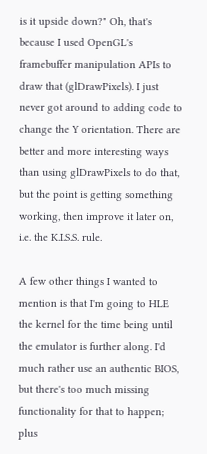is it upside down?" Oh, that's because I used OpenGL's framebuffer manipulation APIs to draw that (glDrawPixels). I just never got around to adding code to change the Y orientation. There are better and more interesting ways than using glDrawPixels to do that, but the point is getting something working, then improve it later on, i.e. the K.I.S.S. rule.

A few other things I wanted to mention is that I'm going to HLE the kernel for the time being until the emulator is further along. I'd much rather use an authentic BIOS, but there's too much missing functionality for that to happen; plus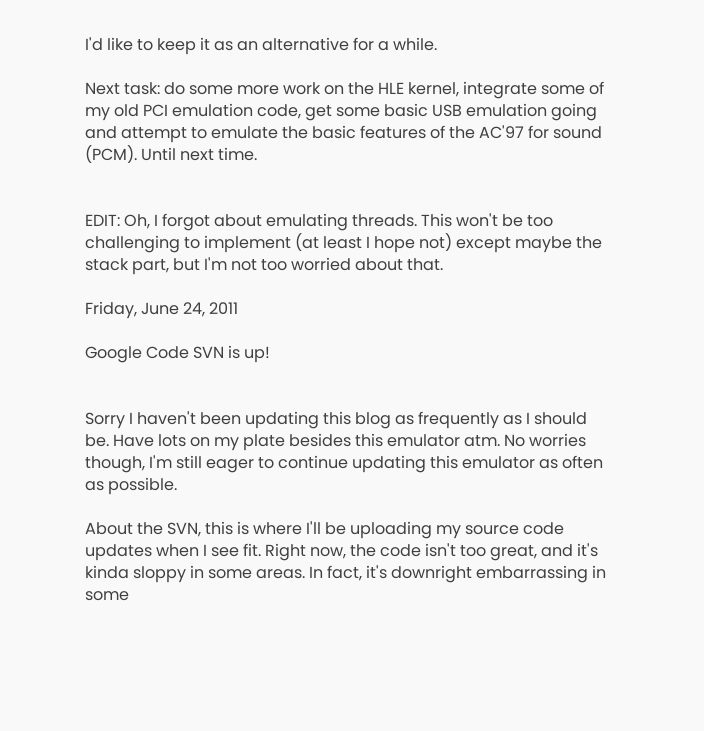I'd like to keep it as an alternative for a while.

Next task: do some more work on the HLE kernel, integrate some of my old PCI emulation code, get some basic USB emulation going and attempt to emulate the basic features of the AC'97 for sound (PCM). Until next time.


EDIT: Oh, I forgot about emulating threads. This won't be too challenging to implement (at least I hope not) except maybe the stack part, but I'm not too worried about that.

Friday, June 24, 2011

Google Code SVN is up!


Sorry I haven't been updating this blog as frequently as I should be. Have lots on my plate besides this emulator atm. No worries though, I'm still eager to continue updating this emulator as often as possible.

About the SVN, this is where I'll be uploading my source code updates when I see fit. Right now, the code isn't too great, and it's kinda sloppy in some areas. In fact, it's downright embarrassing in some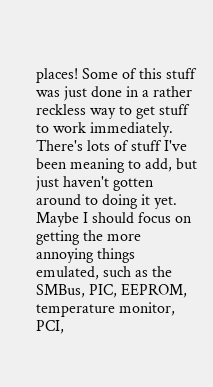places! Some of this stuff was just done in a rather reckless way to get stuff to work immediately. There's lots of stuff I've been meaning to add, but just haven't gotten around to doing it yet. Maybe I should focus on getting the more annoying things emulated, such as the SMBus, PIC, EEPROM, temperature monitor, PCI,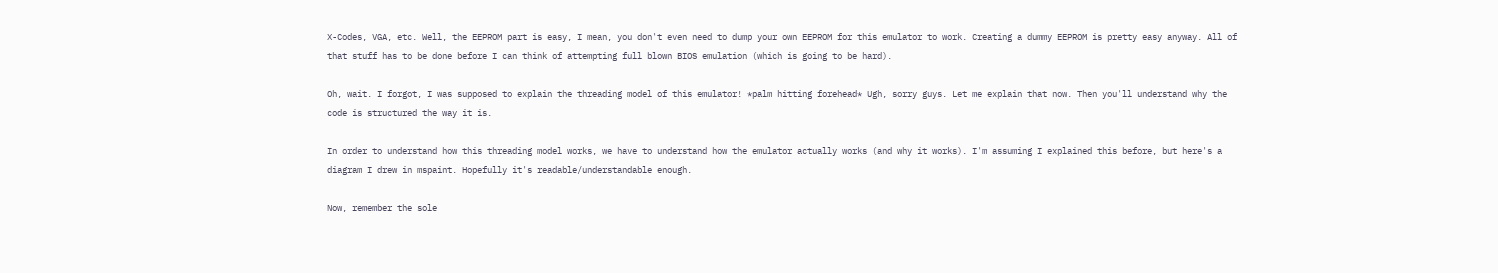X-Codes, VGA, etc. Well, the EEPROM part is easy, I mean, you don't even need to dump your own EEPROM for this emulator to work. Creating a dummy EEPROM is pretty easy anyway. All of that stuff has to be done before I can think of attempting full blown BIOS emulation (which is going to be hard).

Oh, wait. I forgot, I was supposed to explain the threading model of this emulator! *palm hitting forehead* Ugh, sorry guys. Let me explain that now. Then you'll understand why the code is structured the way it is.

In order to understand how this threading model works, we have to understand how the emulator actually works (and why it works). I'm assuming I explained this before, but here's a diagram I drew in mspaint. Hopefully it's readable/understandable enough.

Now, remember the sole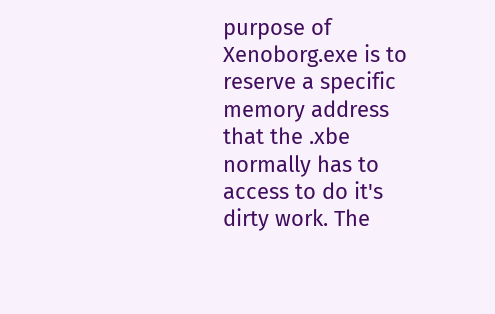purpose of Xenoborg.exe is to reserve a specific memory address that the .xbe normally has to access to do it's dirty work. The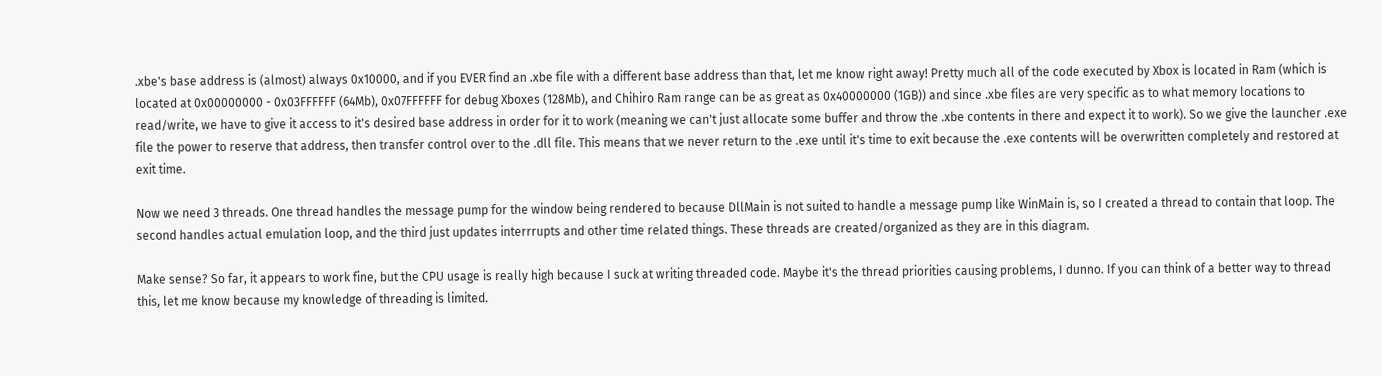.xbe's base address is (almost) always 0x10000, and if you EVER find an .xbe file with a different base address than that, let me know right away! Pretty much all of the code executed by Xbox is located in Ram (which is located at 0x00000000 - 0x03FFFFFF (64Mb), 0x07FFFFFF for debug Xboxes (128Mb), and Chihiro Ram range can be as great as 0x40000000 (1GB)) and since .xbe files are very specific as to what memory locations to read/write, we have to give it access to it's desired base address in order for it to work (meaning we can't just allocate some buffer and throw the .xbe contents in there and expect it to work). So we give the launcher .exe file the power to reserve that address, then transfer control over to the .dll file. This means that we never return to the .exe until it's time to exit because the .exe contents will be overwritten completely and restored at exit time.

Now we need 3 threads. One thread handles the message pump for the window being rendered to because DllMain is not suited to handle a message pump like WinMain is, so I created a thread to contain that loop. The second handles actual emulation loop, and the third just updates interrrupts and other time related things. These threads are created/organized as they are in this diagram.

Make sense? So far, it appears to work fine, but the CPU usage is really high because I suck at writing threaded code. Maybe it's the thread priorities causing problems, I dunno. If you can think of a better way to thread this, let me know because my knowledge of threading is limited.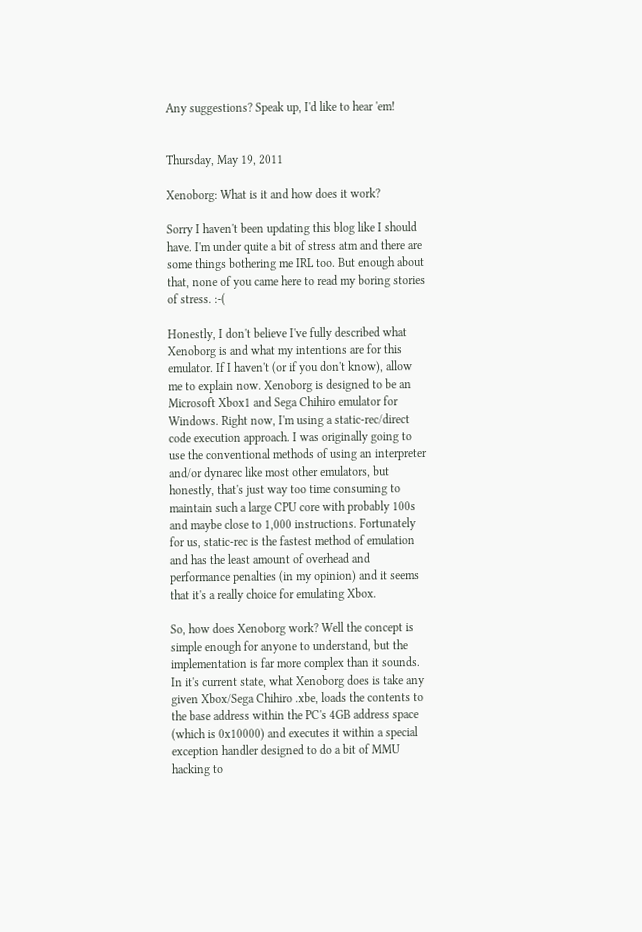Any suggestions? Speak up, I'd like to hear 'em!


Thursday, May 19, 2011

Xenoborg: What is it and how does it work?

Sorry I haven't been updating this blog like I should have. I'm under quite a bit of stress atm and there are some things bothering me IRL too. But enough about that, none of you came here to read my boring stories of stress. :-(

Honestly, I don't believe I've fully described what Xenoborg is and what my intentions are for this emulator. If I haven't (or if you don't know), allow me to explain now. Xenoborg is designed to be an Microsoft Xbox1 and Sega Chihiro emulator for Windows. Right now, I'm using a static-rec/direct code execution approach. I was originally going to use the conventional methods of using an interpreter and/or dynarec like most other emulators, but honestly, that's just way too time consuming to maintain such a large CPU core with probably 100s and maybe close to 1,000 instructions. Fortunately for us, static-rec is the fastest method of emulation and has the least amount of overhead and performance penalties (in my opinion) and it seems that it's a really choice for emulating Xbox.

So, how does Xenoborg work? Well the concept is simple enough for anyone to understand, but the implementation is far more complex than it sounds. In it's current state, what Xenoborg does is take any given Xbox/Sega Chihiro .xbe, loads the contents to the base address within the PC's 4GB address space (which is 0x10000) and executes it within a special exception handler designed to do a bit of MMU hacking to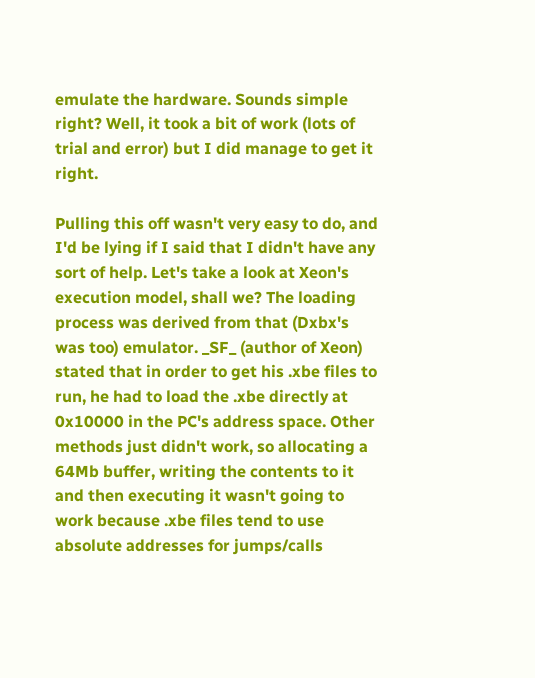emulate the hardware. Sounds simple right? Well, it took a bit of work (lots of trial and error) but I did manage to get it right.

Pulling this off wasn't very easy to do, and I'd be lying if I said that I didn't have any sort of help. Let's take a look at Xeon's execution model, shall we? The loading process was derived from that (Dxbx's was too) emulator. _SF_ (author of Xeon) stated that in order to get his .xbe files to run, he had to load the .xbe directly at 0x10000 in the PC's address space. Other methods just didn't work, so allocating a 64Mb buffer, writing the contents to it and then executing it wasn't going to work because .xbe files tend to use absolute addresses for jumps/calls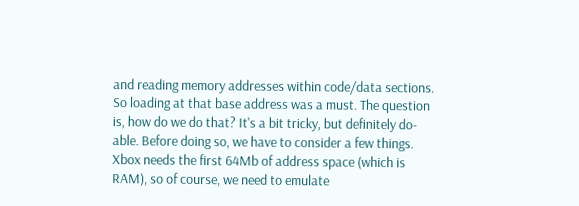and reading memory addresses within code/data sections. So loading at that base address was a must. The question is, how do we do that? It's a bit tricky, but definitely do-able. Before doing so, we have to consider a few things. Xbox needs the first 64Mb of address space (which is RAM), so of course, we need to emulate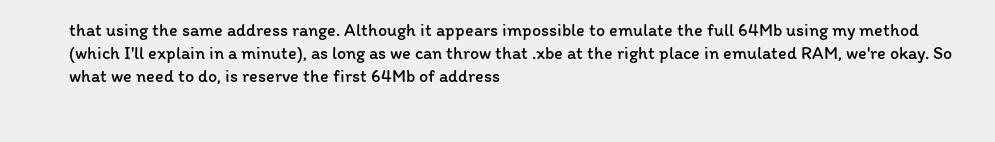that using the same address range. Although it appears impossible to emulate the full 64Mb using my method (which I'll explain in a minute), as long as we can throw that .xbe at the right place in emulated RAM, we're okay. So what we need to do, is reserve the first 64Mb of address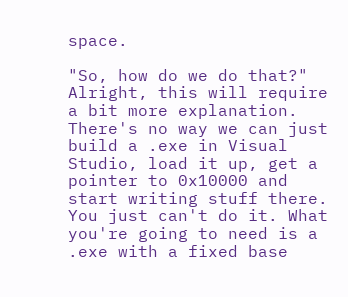space.

"So, how do we do that?" Alright, this will require a bit more explanation. There's no way we can just build a .exe in Visual Studio, load it up, get a pointer to 0x10000 and start writing stuff there. You just can't do it. What you're going to need is a .exe with a fixed base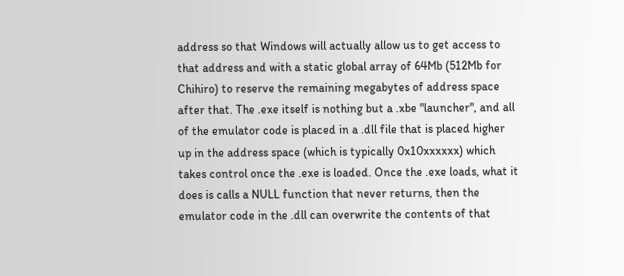address so that Windows will actually allow us to get access to that address and with a static global array of 64Mb (512Mb for Chihiro) to reserve the remaining megabytes of address space after that. The .exe itself is nothing but a .xbe "launcher", and all of the emulator code is placed in a .dll file that is placed higher up in the address space (which is typically 0x10xxxxxx) which takes control once the .exe is loaded. Once the .exe loads, what it does is calls a NULL function that never returns, then the emulator code in the .dll can overwrite the contents of that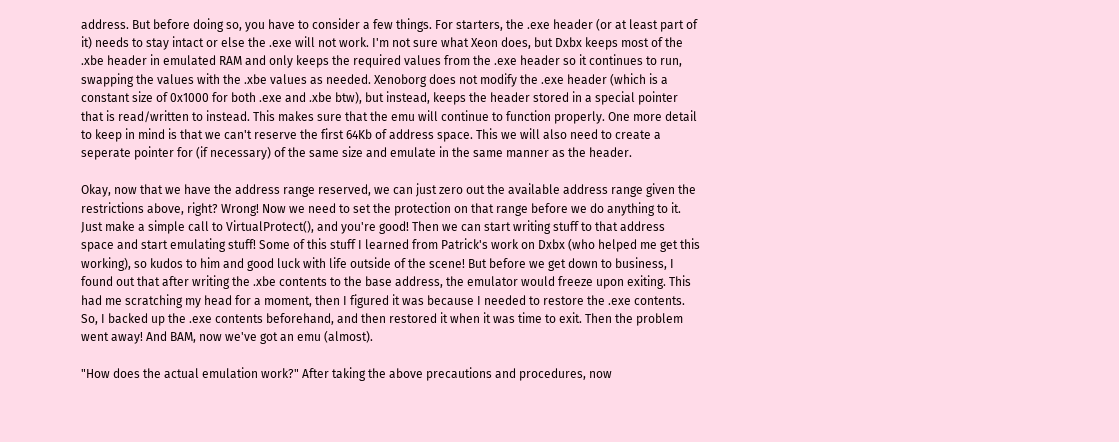address. But before doing so, you have to consider a few things. For starters, the .exe header (or at least part of it) needs to stay intact or else the .exe will not work. I'm not sure what Xeon does, but Dxbx keeps most of the .xbe header in emulated RAM and only keeps the required values from the .exe header so it continues to run, swapping the values with the .xbe values as needed. Xenoborg does not modify the .exe header (which is a constant size of 0x1000 for both .exe and .xbe btw), but instead, keeps the header stored in a special pointer that is read/written to instead. This makes sure that the emu will continue to function properly. One more detail to keep in mind is that we can't reserve the first 64Kb of address space. This we will also need to create a seperate pointer for (if necessary) of the same size and emulate in the same manner as the header.

Okay, now that we have the address range reserved, we can just zero out the available address range given the restrictions above, right? Wrong! Now we need to set the protection on that range before we do anything to it. Just make a simple call to VirtualProtect(), and you're good! Then we can start writing stuff to that address space and start emulating stuff! Some of this stuff I learned from Patrick's work on Dxbx (who helped me get this working), so kudos to him and good luck with life outside of the scene! But before we get down to business, I found out that after writing the .xbe contents to the base address, the emulator would freeze upon exiting. This had me scratching my head for a moment, then I figured it was because I needed to restore the .exe contents. So, I backed up the .exe contents beforehand, and then restored it when it was time to exit. Then the problem went away! And BAM, now we've got an emu (almost).

"How does the actual emulation work?" After taking the above precautions and procedures, now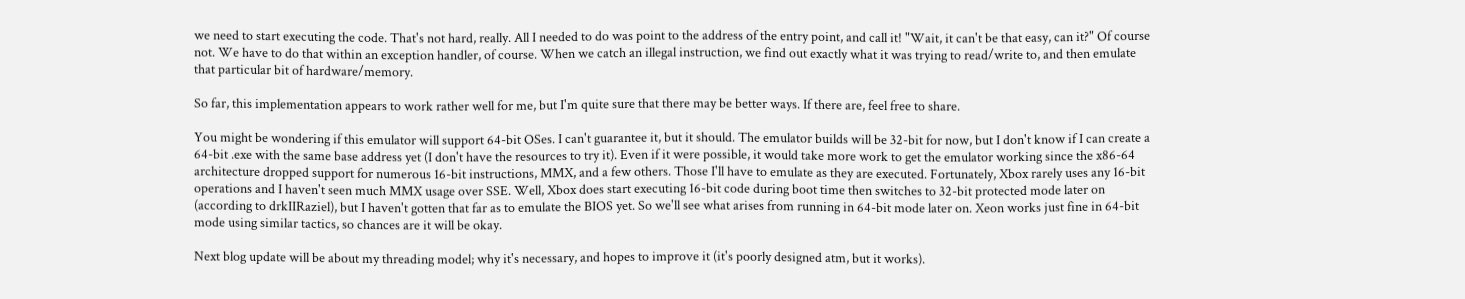we need to start executing the code. That's not hard, really. All I needed to do was point to the address of the entry point, and call it! "Wait, it can't be that easy, can it?" Of course not. We have to do that within an exception handler, of course. When we catch an illegal instruction, we find out exactly what it was trying to read/write to, and then emulate that particular bit of hardware/memory.

So far, this implementation appears to work rather well for me, but I'm quite sure that there may be better ways. If there are, feel free to share.

You might be wondering if this emulator will support 64-bit OSes. I can't guarantee it, but it should. The emulator builds will be 32-bit for now, but I don't know if I can create a 64-bit .exe with the same base address yet (I don't have the resources to try it). Even if it were possible, it would take more work to get the emulator working since the x86-64 architecture dropped support for numerous 16-bit instructions, MMX, and a few others. Those I'll have to emulate as they are executed. Fortunately, Xbox rarely uses any 16-bit operations and I haven't seen much MMX usage over SSE. Well, Xbox does start executing 16-bit code during boot time then switches to 32-bit protected mode later on (according to drkIIRaziel), but I haven't gotten that far as to emulate the BIOS yet. So we'll see what arises from running in 64-bit mode later on. Xeon works just fine in 64-bit mode using similar tactics, so chances are it will be okay.

Next blog update will be about my threading model; why it's necessary, and hopes to improve it (it's poorly designed atm, but it works).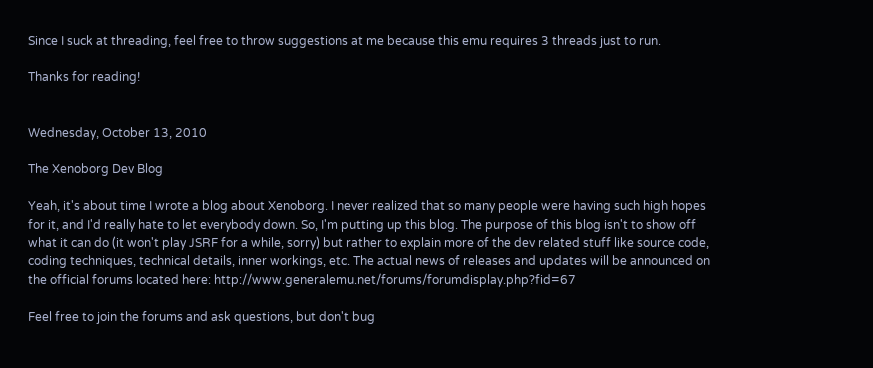Since I suck at threading, feel free to throw suggestions at me because this emu requires 3 threads just to run.

Thanks for reading!


Wednesday, October 13, 2010

The Xenoborg Dev Blog

Yeah, it's about time I wrote a blog about Xenoborg. I never realized that so many people were having such high hopes for it, and I'd really hate to let everybody down. So, I'm putting up this blog. The purpose of this blog isn't to show off what it can do (it won't play JSRF for a while, sorry) but rather to explain more of the dev related stuff like source code, coding techniques, technical details, inner workings, etc. The actual news of releases and updates will be announced on the official forums located here: http://www.generalemu.net/forums/forumdisplay.php?fid=67

Feel free to join the forums and ask questions, but don't bug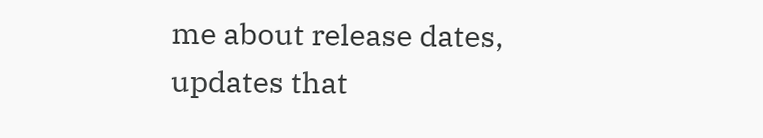me about release dates, updates that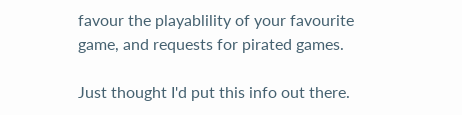favour the playablility of your favourite game, and requests for pirated games.

Just thought I'd put this info out there.